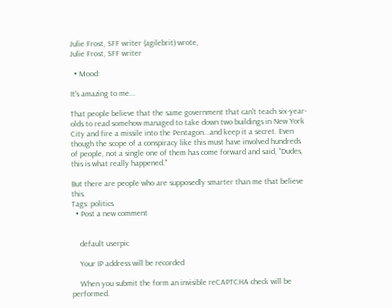Julie Frost, SFF writer (agilebrit) wrote,
Julie Frost, SFF writer

  • Mood:

It's amazing to me...

That people believe that the same government that can't teach six-year-olds to read somehow managed to take down two buildings in New York City and fire a missile into the Pentagon...and keep it a secret. Even though the scope of a conspiracy like this must have involved hundreds of people, not a single one of them has come forward and said, "Dudes, this is what really happened."

But there are people who are supposedly smarter than me that believe this.
Tags: politics
  • Post a new comment


    default userpic

    Your IP address will be recorded

    When you submit the form an invisible reCAPTCHA check will be performed.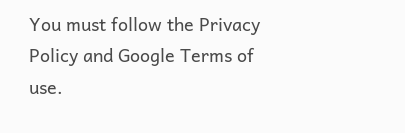You must follow the Privacy Policy and Google Terms of use.